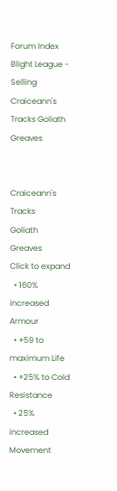Forum Index Blight League - Selling Craiceann's Tracks Goliath Greaves


Craiceann's Tracks
Goliath Greaves
Click to expand
  • 160% increased Armour
  • +59 to maximum Life
  • +25% to Cold Resistance
  • 25% increased Movement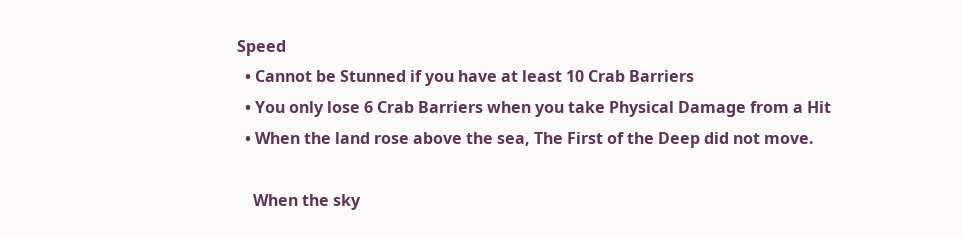Speed
  • Cannot be Stunned if you have at least 10 Crab Barriers
  • You only lose 6 Crab Barriers when you take Physical Damage from a Hit
  • When the land rose above the sea, The First of the Deep did not move.

    When the sky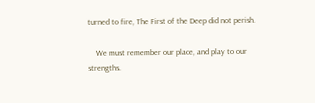turned to fire, The First of the Deep did not perish.

    We must remember our place, and play to our strengths.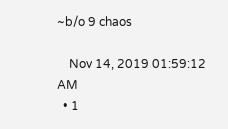~b/o 9 chaos

    Nov 14, 2019 01:59:12 AM
  • 1